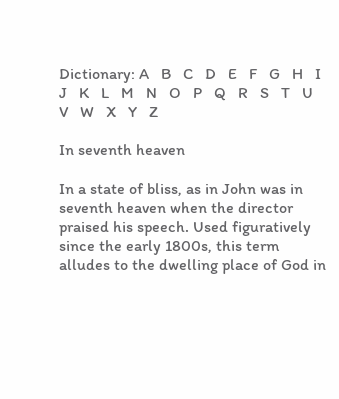Dictionary: A   B   C   D   E   F   G   H   I   J   K   L   M   N   O   P   Q   R   S   T   U   V   W   X   Y   Z

In seventh heaven

In a state of bliss, as in John was in seventh heaven when the director praised his speech. Used figuratively since the early 1800s, this term alludes to the dwelling place of God in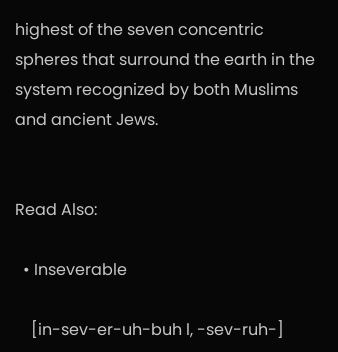highest of the seven concentric spheres that surround the earth in the system recognized by both Muslims and ancient Jews.


Read Also:

  • Inseverable

    [in-sev-er-uh-buh l, -sev-ruh-]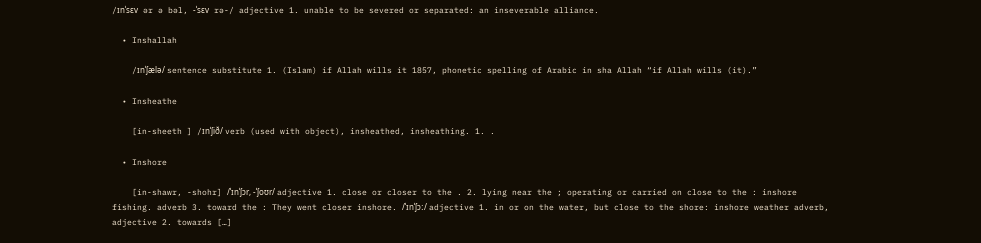/ɪnˈsɛv ər ə bəl, -ˈsɛv rə-/ adjective 1. unable to be severed or separated: an inseverable alliance.

  • Inshallah

    /ɪnˈʃælə/ sentence substitute 1. (Islam) if Allah wills it 1857, phonetic spelling of Arabic in sha Allah “if Allah wills (it).”

  • Insheathe

    [in-sheeth ] /ɪnˈʃið/ verb (used with object), insheathed, insheathing. 1. .

  • Inshore

    [in-shawr, -shohr] /ˈɪnˈʃɔr, -ˈʃoʊr/ adjective 1. close or closer to the . 2. lying near the ; operating or carried on close to the : inshore fishing. adverb 3. toward the : They went closer inshore. /ˈɪnˈʃɔː/ adjective 1. in or on the water, but close to the shore: inshore weather adverb, adjective 2. towards […]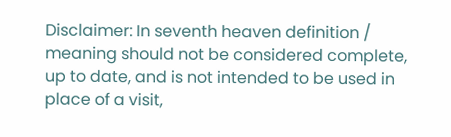Disclaimer: In seventh heaven definition / meaning should not be considered complete, up to date, and is not intended to be used in place of a visit,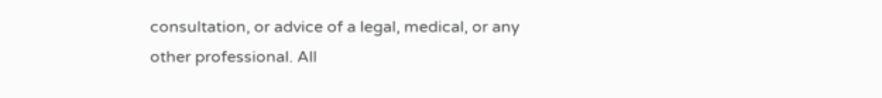consultation, or advice of a legal, medical, or any other professional. All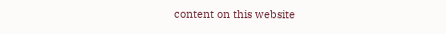content on this website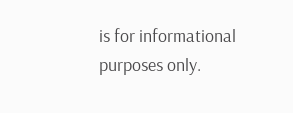is for informational purposes only.